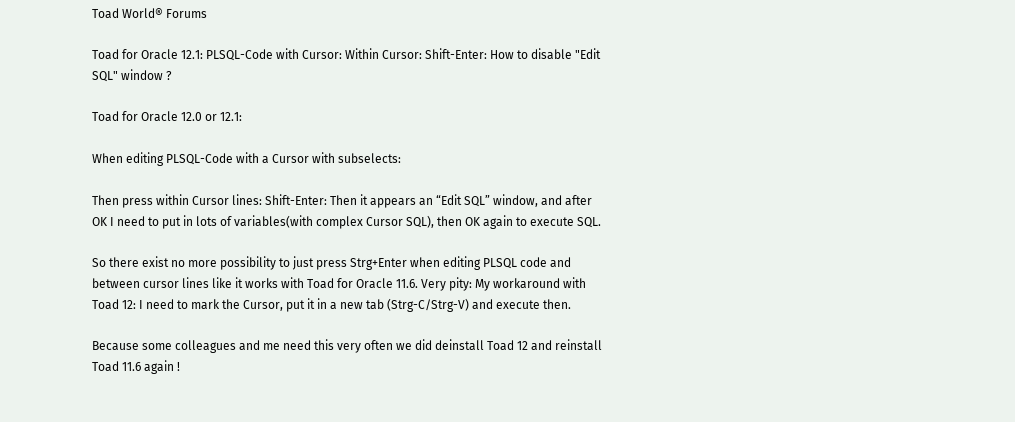Toad World® Forums

Toad for Oracle 12.1: PLSQL-Code with Cursor: Within Cursor: Shift-Enter: How to disable "Edit SQL" window ?

Toad for Oracle 12.0 or 12.1:

When editing PLSQL-Code with a Cursor with subselects:

Then press within Cursor lines: Shift-Enter: Then it appears an “Edit SQL” window, and after OK I need to put in lots of variables(with complex Cursor SQL), then OK again to execute SQL.

So there exist no more possibility to just press Strg+Enter when editing PLSQL code and between cursor lines like it works with Toad for Oracle 11.6. Very pity: My workaround with Toad 12: I need to mark the Cursor, put it in a new tab (Strg-C/Strg-V) and execute then.

Because some colleagues and me need this very often we did deinstall Toad 12 and reinstall Toad 11.6 again !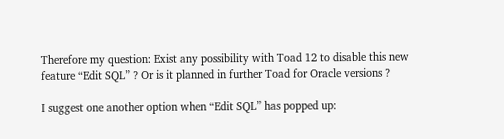Therefore my question: Exist any possibility with Toad 12 to disable this new feature “Edit SQL” ? Or is it planned in further Toad for Oracle versions ?

I suggest one another option when “Edit SQL” has popped up: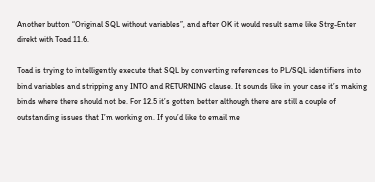Another button “Original SQL without variables”, and after OK it would result same like Strg-Enter direkt with Toad 11.6.

Toad is trying to intelligently execute that SQL by converting references to PL/SQL identifiers into bind variables and stripping any INTO and RETURNING clause. It sounds like in your case it’s making binds where there should not be. For 12.5 it’s gotten better although there are still a couple of outstanding issues that I’m working on. If you’d like to email me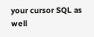your cursor SQL as well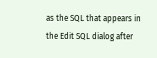as the SQL that appears in the Edit SQL dialog after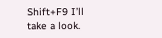Shift+F9 I’ll take a look.